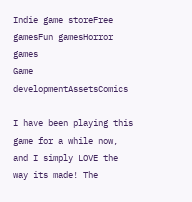Indie game storeFree gamesFun gamesHorror games
Game developmentAssetsComics

I have been playing this game for a while now, and I simply LOVE the way its made! The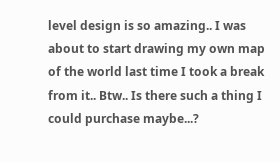level design is so amazing.. I was about to start drawing my own map of the world last time I took a break from it.. Btw.. Is there such a thing I could purchase maybe...?